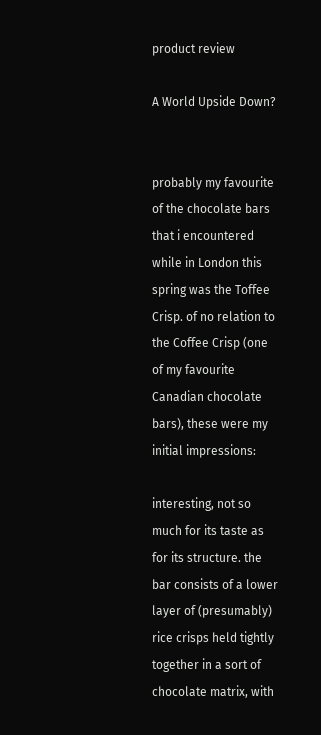product review

A World Upside Down?


probably my favourite of the chocolate bars that i encountered while in London this spring was the Toffee Crisp. of no relation to the Coffee Crisp (one of my favourite Canadian chocolate bars), these were my initial impressions:

interesting, not so much for its taste as for its structure. the bar consists of a lower layer of (presumably) rice crisps held tightly together in a sort of chocolate matrix, with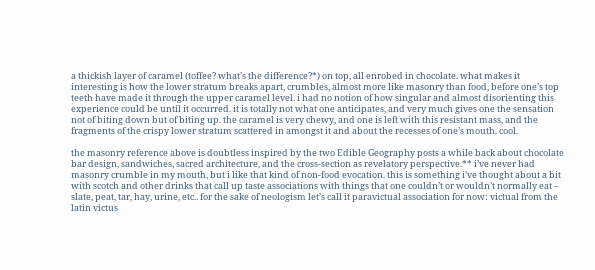a thickish layer of caramel (toffee? what’s the difference?*) on top, all enrobed in chocolate. what makes it interesting is how the lower stratum breaks apart, crumbles, almost more like masonry than food, before one’s top teeth have made it through the upper caramel level. i had no notion of how singular and almost disorienting this experience could be until it occurred. it is totally not what one anticipates, and very much gives one the sensation not of biting down but of biting up. the caramel is very chewy, and one is left with this resistant mass, and the fragments of the crispy lower stratum scattered in amongst it and about the recesses of one’s mouth. cool.

the masonry reference above is doubtless inspired by the two Edible Geography posts a while back about chocolate bar design, sandwiches, sacred architecture, and the cross-section as revelatory perspective.** i’ve never had masonry crumble in my mouth, but i like that kind of non-food evocation. this is something i’ve thought about a bit with scotch and other drinks that call up taste associations with things that one couldn’t or wouldn’t normally eat – slate, peat, tar, hay, urine, etc.. for the sake of neologism let’s call it paravictual association for now: victual from the latin victus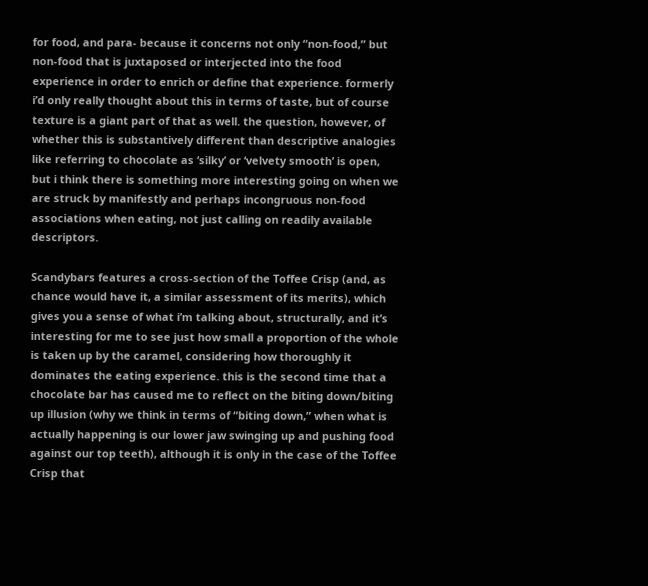for food, and para- because it concerns not only “non-food,” but non-food that is juxtaposed or interjected into the food experience in order to enrich or define that experience. formerly i’d only really thought about this in terms of taste, but of course texture is a giant part of that as well. the question, however, of whether this is substantively different than descriptive analogies like referring to chocolate as ‘silky’ or ‘velvety smooth’ is open, but i think there is something more interesting going on when we are struck by manifestly and perhaps incongruous non-food associations when eating, not just calling on readily available descriptors.

Scandybars features a cross-section of the Toffee Crisp (and, as chance would have it, a similar assessment of its merits), which gives you a sense of what i’m talking about, structurally, and it’s interesting for me to see just how small a proportion of the whole is taken up by the caramel, considering how thoroughly it dominates the eating experience. this is the second time that a chocolate bar has caused me to reflect on the biting down/biting up illusion (why we think in terms of “biting down,” when what is actually happening is our lower jaw swinging up and pushing food against our top teeth), although it is only in the case of the Toffee Crisp that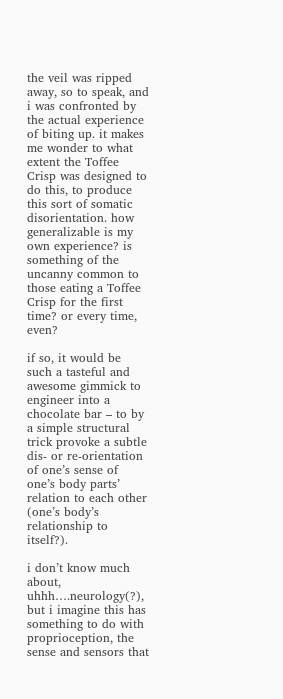the veil was ripped away, so to speak, and i was confronted by the actual experience of biting up. it makes me wonder to what extent the Toffee Crisp was designed to do this, to produce this sort of somatic disorientation. how generalizable is my own experience? is something of the uncanny common to those eating a Toffee Crisp for the first time? or every time, even?

if so, it would be such a tasteful and awesome gimmick to engineer into a chocolate bar – to by a simple structural trick provoke a subtle dis- or re-orientation of one’s sense of one’s body parts’ relation to each other (one’s body’s relationship to itself?).

i don’t know much about, uhhh….neurology(?), but i imagine this has something to do with proprioception, the sense and sensors that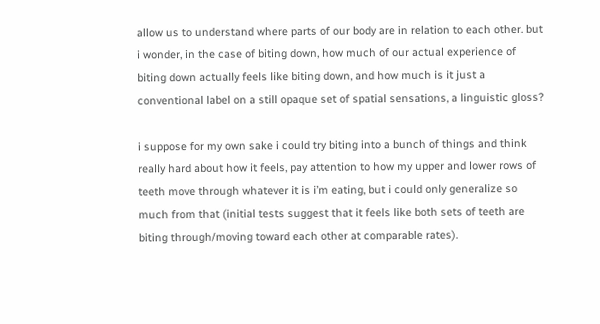allow us to understand where parts of our body are in relation to each other. but i wonder, in the case of biting down, how much of our actual experience of biting down actually feels like biting down, and how much is it just a conventional label on a still opaque set of spatial sensations, a linguistic gloss?

i suppose for my own sake i could try biting into a bunch of things and think really hard about how it feels, pay attention to how my upper and lower rows of teeth move through whatever it is i’m eating, but i could only generalize so much from that (initial tests suggest that it feels like both sets of teeth are biting through/moving toward each other at comparable rates).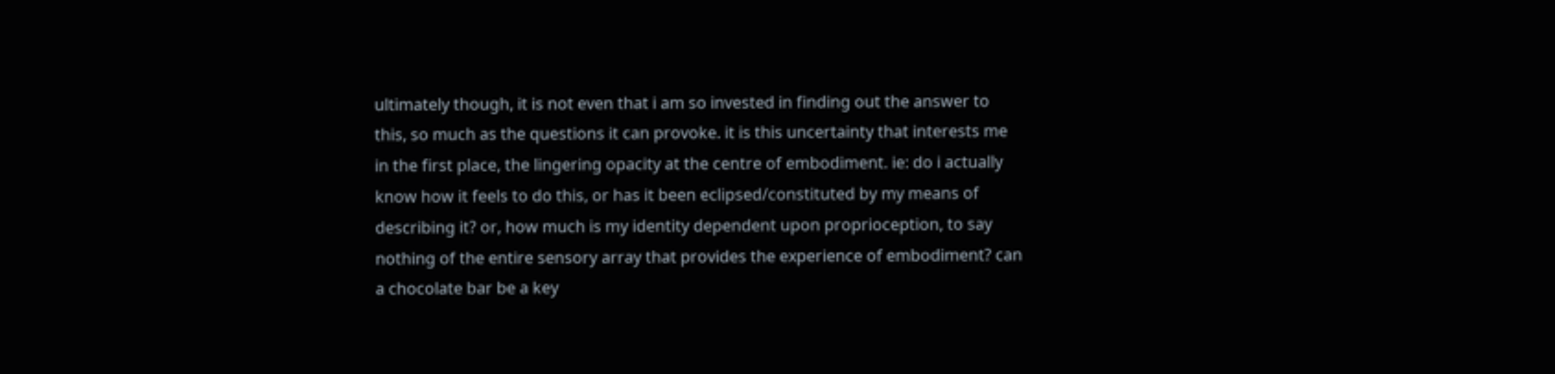ultimately though, it is not even that i am so invested in finding out the answer to this, so much as the questions it can provoke. it is this uncertainty that interests me in the first place, the lingering opacity at the centre of embodiment. ie: do i actually know how it feels to do this, or has it been eclipsed/constituted by my means of describing it? or, how much is my identity dependent upon proprioception, to say nothing of the entire sensory array that provides the experience of embodiment? can a chocolate bar be a key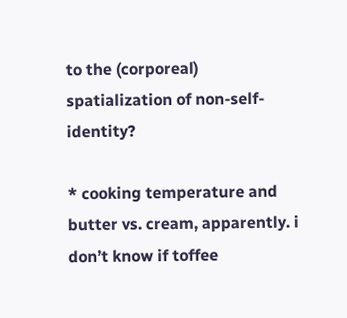to the (corporeal) spatialization of non-self-identity?

* cooking temperature and butter vs. cream, apparently. i don’t know if toffee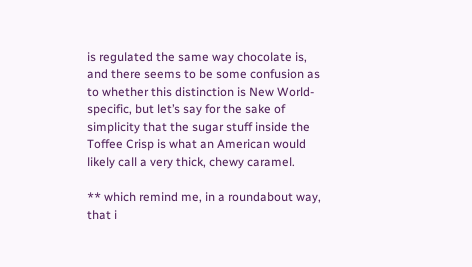is regulated the same way chocolate is, and there seems to be some confusion as to whether this distinction is New World-specific, but let’s say for the sake of simplicity that the sugar stuff inside the Toffee Crisp is what an American would likely call a very thick, chewy caramel.

** which remind me, in a roundabout way, that i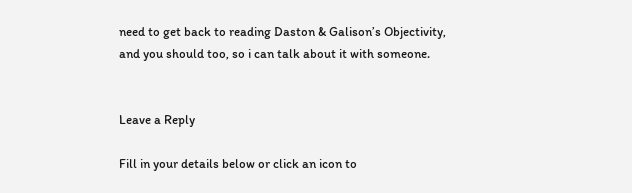need to get back to reading Daston & Galison’s Objectivity, and you should too, so i can talk about it with someone.


Leave a Reply

Fill in your details below or click an icon to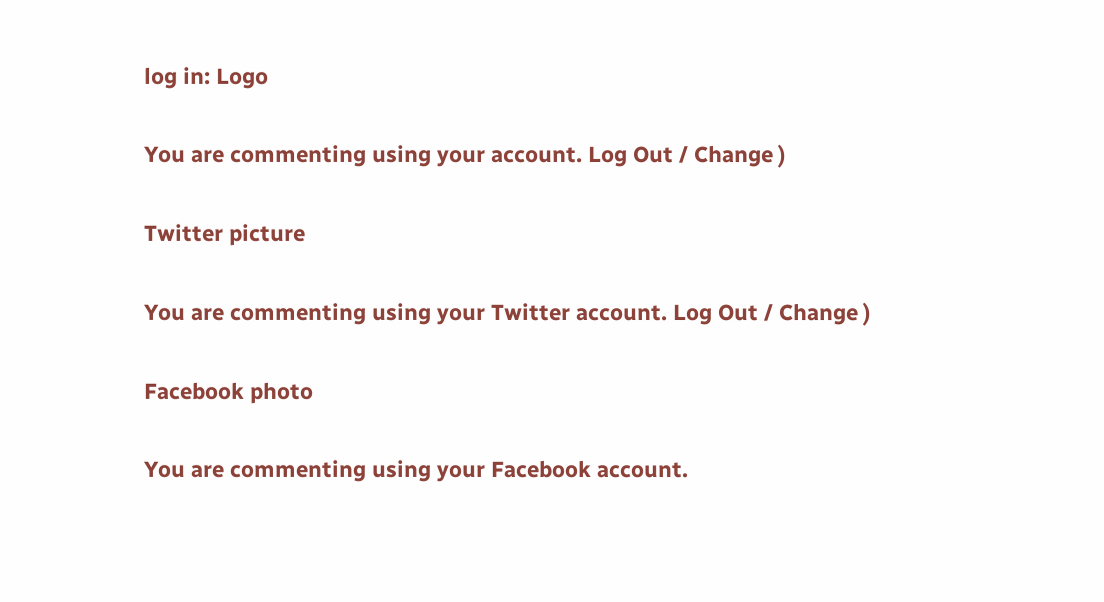log in: Logo

You are commenting using your account. Log Out / Change )

Twitter picture

You are commenting using your Twitter account. Log Out / Change )

Facebook photo

You are commenting using your Facebook account.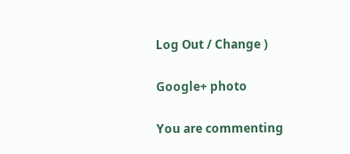Log Out / Change )

Google+ photo

You are commenting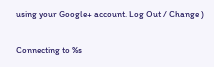using your Google+ account. Log Out / Change )

Connecting to %s